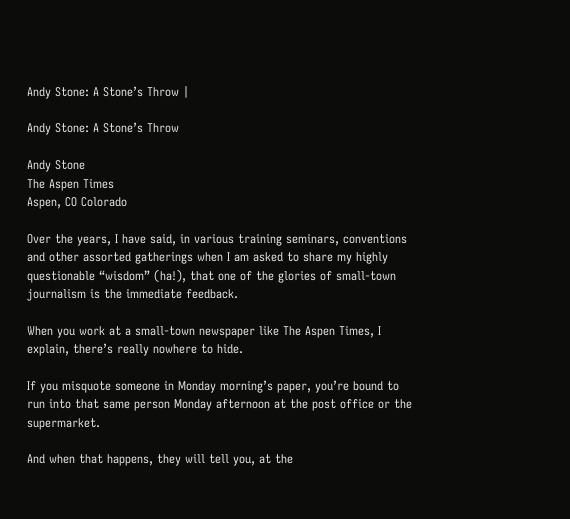Andy Stone: A Stone’s Throw |

Andy Stone: A Stone’s Throw

Andy Stone
The Aspen Times
Aspen, CO Colorado

Over the years, I have said, in various training seminars, conventions and other assorted gatherings when I am asked to share my highly questionable “wisdom” (ha!), that one of the glories of small-town journalism is the immediate feedback.

When you work at a small-town newspaper like The Aspen Times, I explain, there’s really nowhere to hide.

If you misquote someone in Monday morning’s paper, you’re bound to run into that same person Monday afternoon at the post office or the supermarket.

And when that happens, they will tell you, at the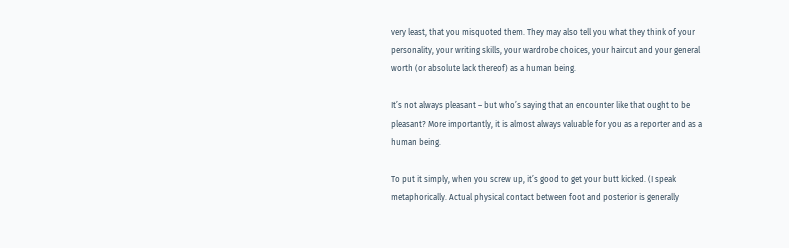very least, that you misquoted them. They may also tell you what they think of your personality, your writing skills, your wardrobe choices, your haircut and your general worth (or absolute lack thereof) as a human being.

It’s not always pleasant – but who’s saying that an encounter like that ought to be pleasant? More importantly, it is almost always valuable for you as a reporter and as a human being.

To put it simply, when you screw up, it’s good to get your butt kicked. (I speak metaphorically. Actual physical contact between foot and posterior is generally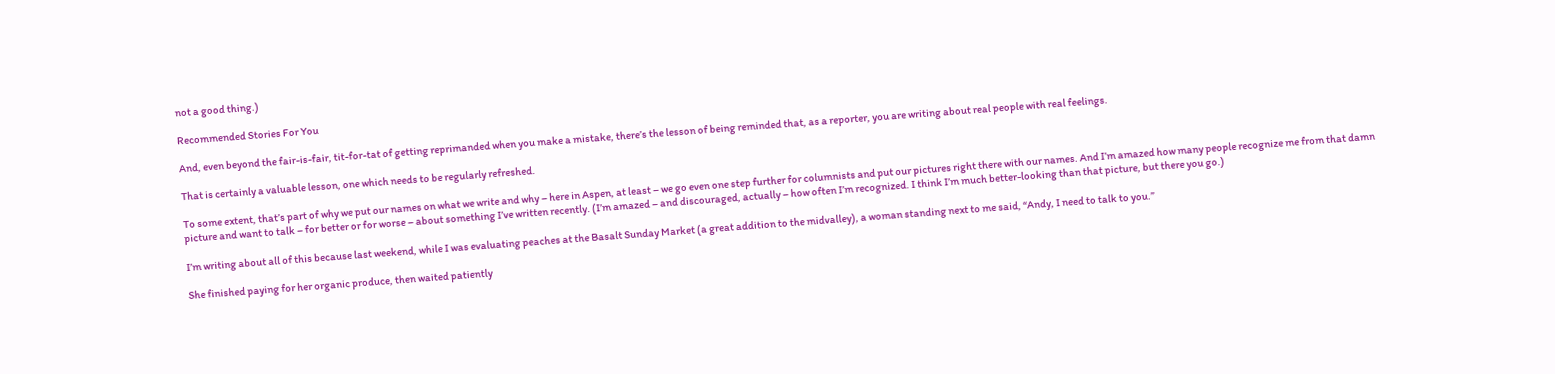not a good thing.)

Recommended Stories For You

And, even beyond the fair-is-fair, tit-for-tat of getting reprimanded when you make a mistake, there’s the lesson of being reminded that, as a reporter, you are writing about real people with real feelings.

That is certainly a valuable lesson, one which needs to be regularly refreshed.

To some extent, that’s part of why we put our names on what we write and why – here in Aspen, at least – we go even one step further for columnists and put our pictures right there with our names. And I’m amazed how many people recognize me from that damn picture and want to talk – for better or for worse – about something I’ve written recently. (I’m amazed – and discouraged, actually – how often I’m recognized. I think I’m much better-looking than that picture, but there you go.)

I’m writing about all of this because last weekend, while I was evaluating peaches at the Basalt Sunday Market (a great addition to the midvalley), a woman standing next to me said, “Andy, I need to talk to you.”

She finished paying for her organic produce, then waited patiently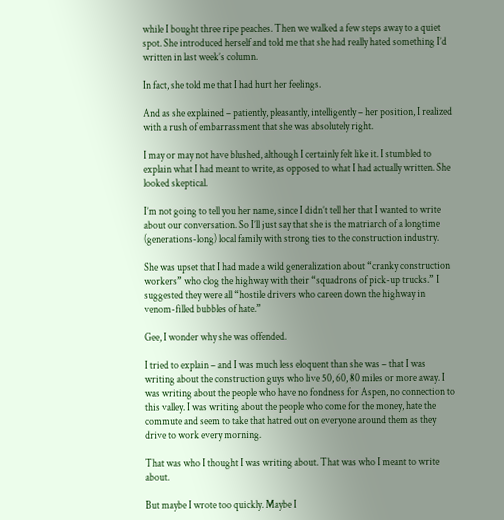while I bought three ripe peaches. Then we walked a few steps away to a quiet spot. She introduced herself and told me that she had really hated something I’d written in last week’s column.

In fact, she told me that I had hurt her feelings.

And as she explained – patiently, pleasantly, intelligently – her position, I realized with a rush of embarrassment that she was absolutely right.

I may or may not have blushed, although I certainly felt like it. I stumbled to explain what I had meant to write, as opposed to what I had actually written. She looked skeptical.

I’m not going to tell you her name, since I didn’t tell her that I wanted to write about our conversation. So I’ll just say that she is the matriarch of a longtime (generations-long) local family with strong ties to the construction industry.

She was upset that I had made a wild generalization about “cranky construction workers” who clog the highway with their “squadrons of pick-up trucks.” I suggested they were all “hostile drivers who careen down the highway in venom-filled bubbles of hate.”

Gee, I wonder why she was offended.

I tried to explain – and I was much less eloquent than she was – that I was writing about the construction guys who live 50, 60, 80 miles or more away. I was writing about the people who have no fondness for Aspen, no connection to this valley. I was writing about the people who come for the money, hate the commute and seem to take that hatred out on everyone around them as they drive to work every morning.

That was who I thought I was writing about. That was who I meant to write about.

But maybe I wrote too quickly. Maybe I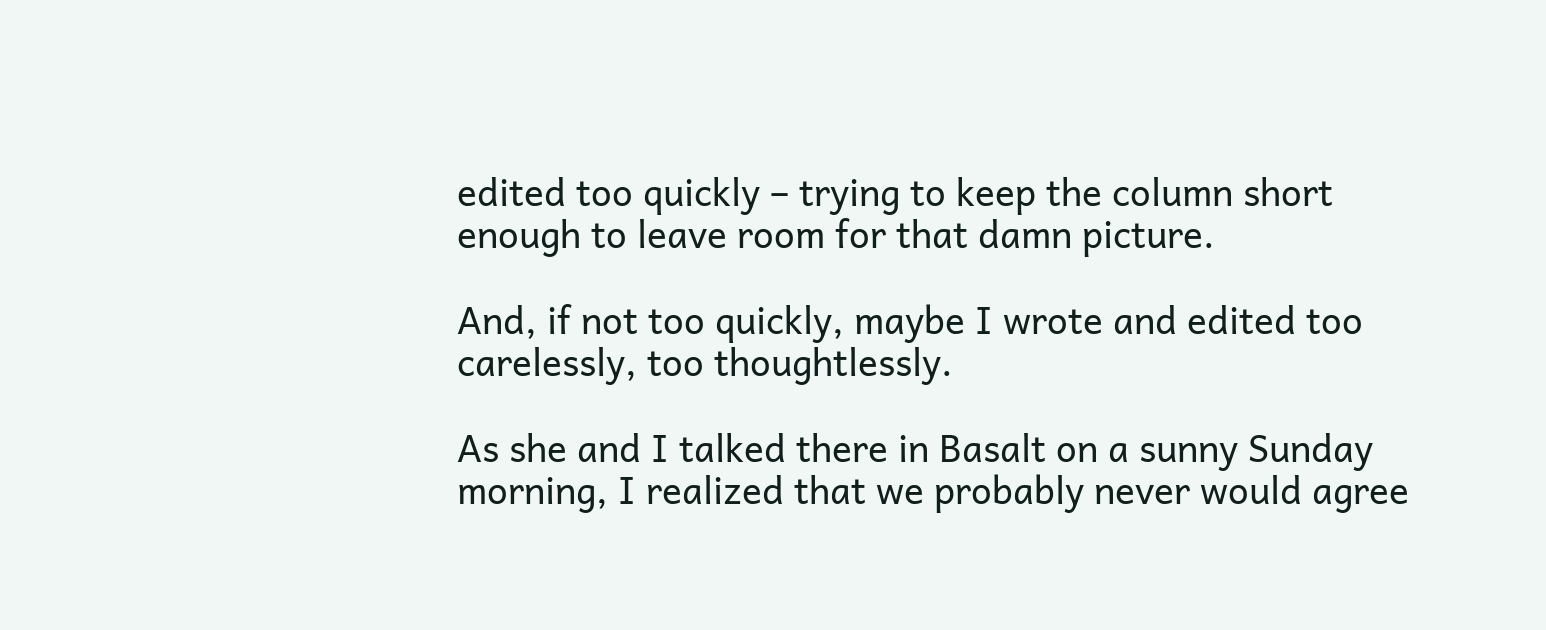edited too quickly – trying to keep the column short enough to leave room for that damn picture.

And, if not too quickly, maybe I wrote and edited too carelessly, too thoughtlessly.

As she and I talked there in Basalt on a sunny Sunday morning, I realized that we probably never would agree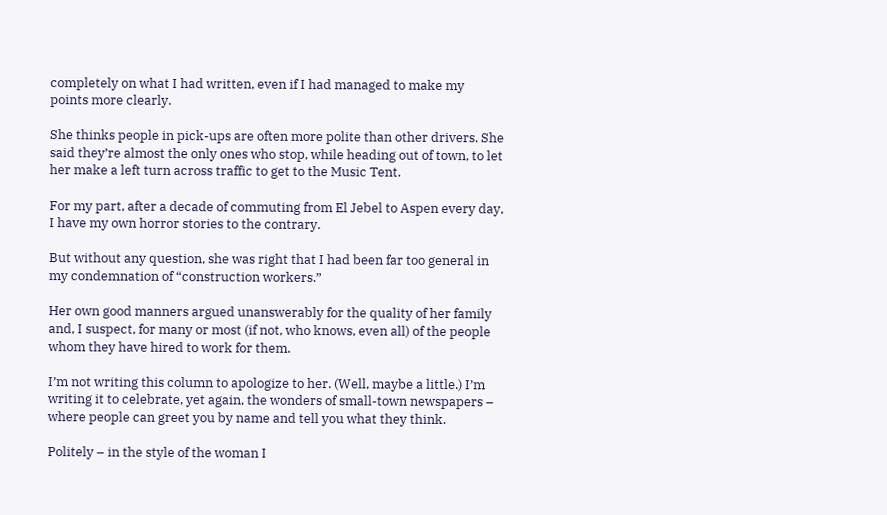completely on what I had written, even if I had managed to make my points more clearly.

She thinks people in pick-ups are often more polite than other drivers. She said they’re almost the only ones who stop, while heading out of town, to let her make a left turn across traffic to get to the Music Tent.

For my part, after a decade of commuting from El Jebel to Aspen every day, I have my own horror stories to the contrary.

But without any question, she was right that I had been far too general in my condemnation of “construction workers.”

Her own good manners argued unanswerably for the quality of her family and, I suspect, for many or most (if not, who knows, even all) of the people whom they have hired to work for them.

I’m not writing this column to apologize to her. (Well, maybe a little.) I’m writing it to celebrate, yet again, the wonders of small-town newspapers – where people can greet you by name and tell you what they think.

Politely – in the style of the woman I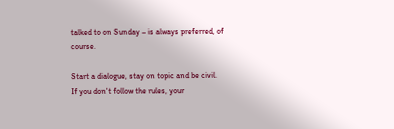talked to on Sunday – is always preferred, of course.

Start a dialogue, stay on topic and be civil.
If you don't follow the rules, your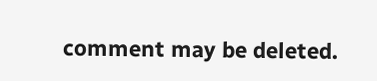comment may be deleted.